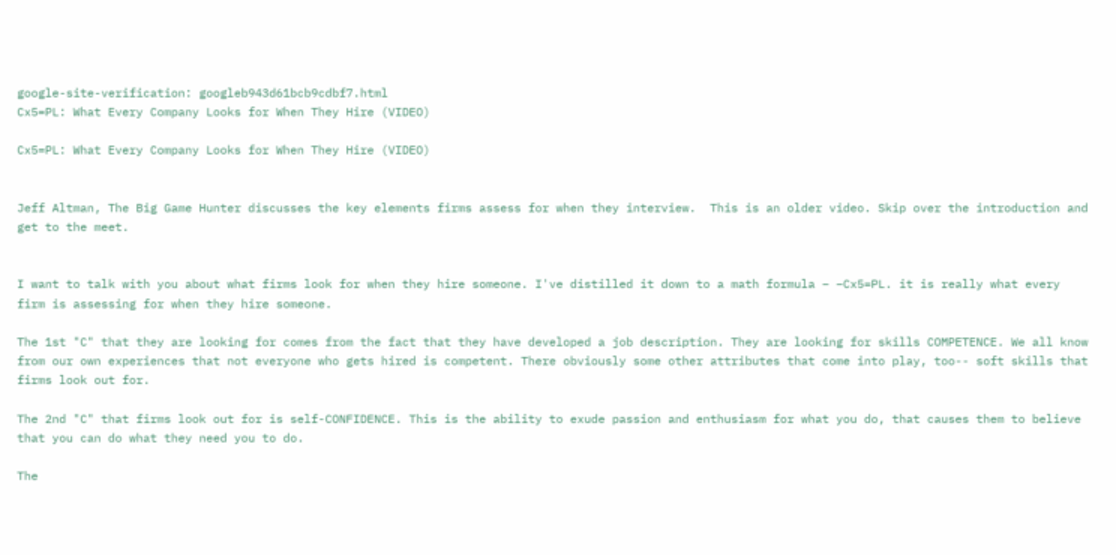google-site-verification: googleb943d61bcb9cdbf7.html
Cx5=PL: What Every Company Looks for When They Hire (VIDEO)

Cx5=PL: What Every Company Looks for When They Hire (VIDEO)


Jeff Altman, The Big Game Hunter discusses the key elements firms assess for when they interview.  This is an older video. Skip over the introduction and get to the meet.


I want to talk with you about what firms look for when they hire someone. I've distilled it down to a math formula – –Cx5=PL. it is really what every firm is assessing for when they hire someone.

The 1st "C" that they are looking for comes from the fact that they have developed a job description. They are looking for skills COMPETENCE. We all know from our own experiences that not everyone who gets hired is competent. There obviously some other attributes that come into play, too-- soft skills that firms look out for.

The 2nd "C" that firms look out for is self-CONFIDENCE. This is the ability to exude passion and enthusiasm for what you do, that causes them to believe that you can do what they need you to do.

The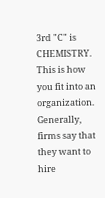3rd "C" is CHEMISTRY. This is how you fit into an organization. Generally, firms say that they want to hire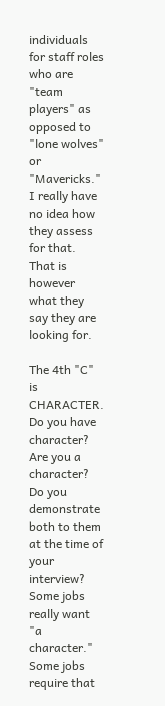individuals for staff roles who are "team players" as opposed to "lone wolves" or "Mavericks." I really have no idea how they assess for that. That is however what they say they are looking for.

The 4th "C" is CHARACTER. Do you have character? Are you a character? Do you demonstrate both to them at the time of your interview? Some jobs really want "a character." Some jobs require that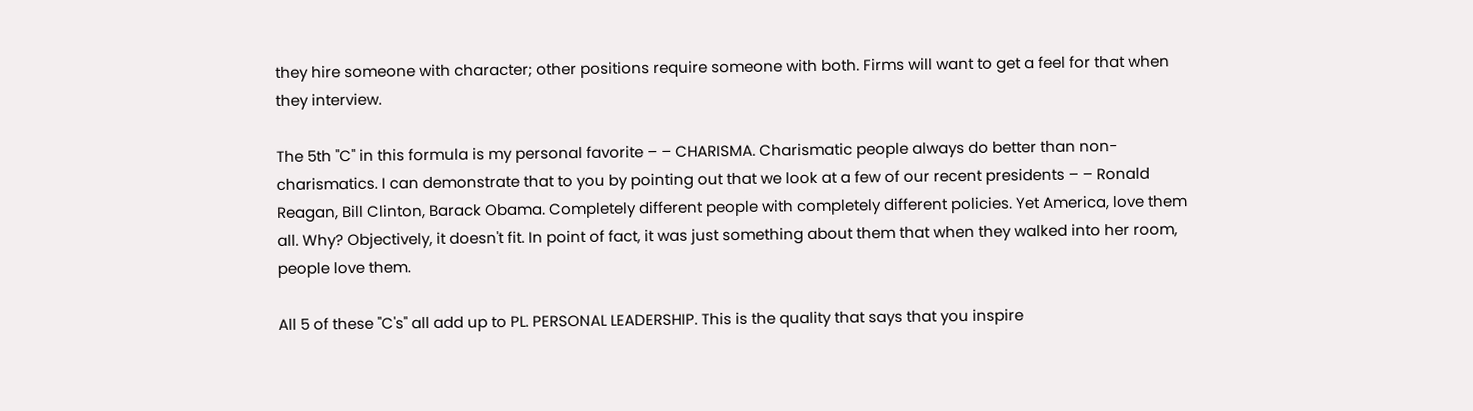they hire someone with character; other positions require someone with both. Firms will want to get a feel for that when they interview.

The 5th "C" in this formula is my personal favorite – – CHARISMA. Charismatic people always do better than non-charismatics. I can demonstrate that to you by pointing out that we look at a few of our recent presidents – – Ronald Reagan, Bill Clinton, Barack Obama. Completely different people with completely different policies. Yet America, love them all. Why? Objectively, it doesn't fit. In point of fact, it was just something about them that when they walked into her room, people love them.

All 5 of these "C's" all add up to PL. PERSONAL LEADERSHIP. This is the quality that says that you inspire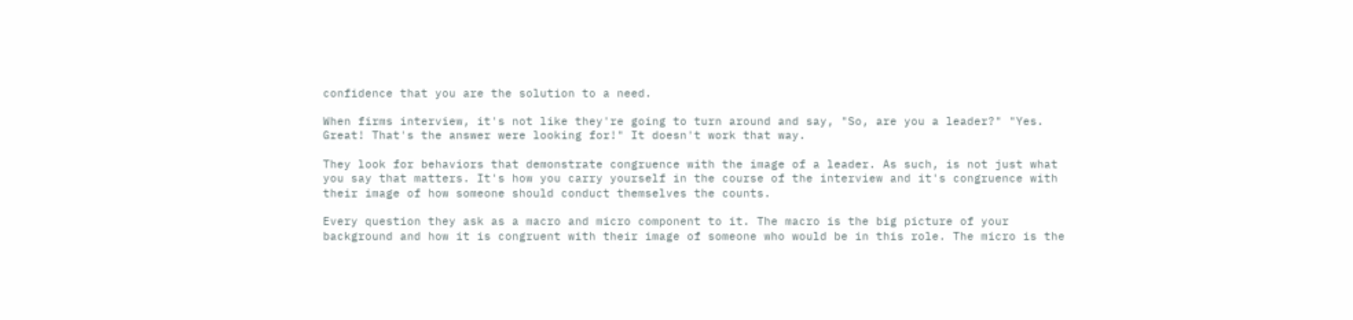confidence that you are the solution to a need.

When firms interview, it's not like they're going to turn around and say, "So, are you a leader?" "Yes. Great! That's the answer were looking for!" It doesn't work that way.

They look for behaviors that demonstrate congruence with the image of a leader. As such, is not just what you say that matters. It's how you carry yourself in the course of the interview and it's congruence with their image of how someone should conduct themselves the counts.

Every question they ask as a macro and micro component to it. The macro is the big picture of your background and how it is congruent with their image of someone who would be in this role. The micro is the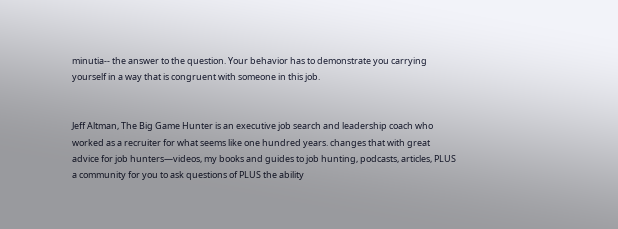minutia-- the answer to the question. Your behavior has to demonstrate you carrying yourself in a way that is congruent with someone in this job.


Jeff Altman, The Big Game Hunter is an executive job search and leadership coach who worked as a recruiter for what seems like one hundred years. changes that with great advice for job hunters—videos, my books and guides to job hunting, podcasts, articles, PLUS a community for you to ask questions of PLUS the ability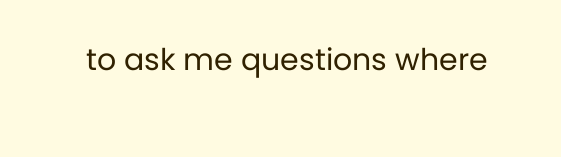to ask me questions where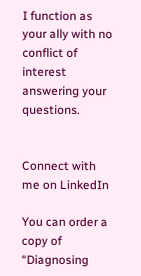I function as your ally with no conflict of interest answering your questions.


Connect with me on LinkedIn

You can order a copy of “Diagnosing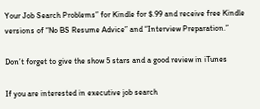Your Job Search Problems” for Kindle for $.99 and receive free Kindle versions of “No BS Resume Advice” and “Interview Preparation.”

Don’t forget to give the show 5 stars and a good review in iTunes

If you are interested in executive job search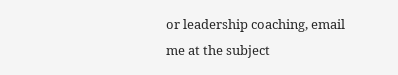or leadership coaching, email me at the subject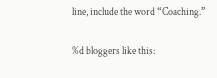line, include the word “Coaching.”

%d bloggers like this: